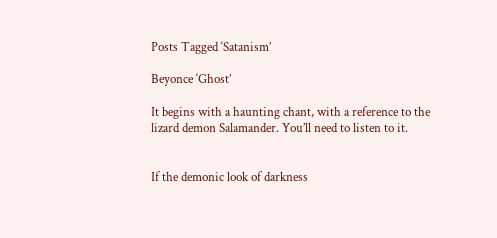Posts Tagged ‘Satanism’

Beyonce ‘Ghost’

It begins with a haunting chant, with a reference to the lizard demon Salamander. You’ll need to listen to it.


If the demonic look of darkness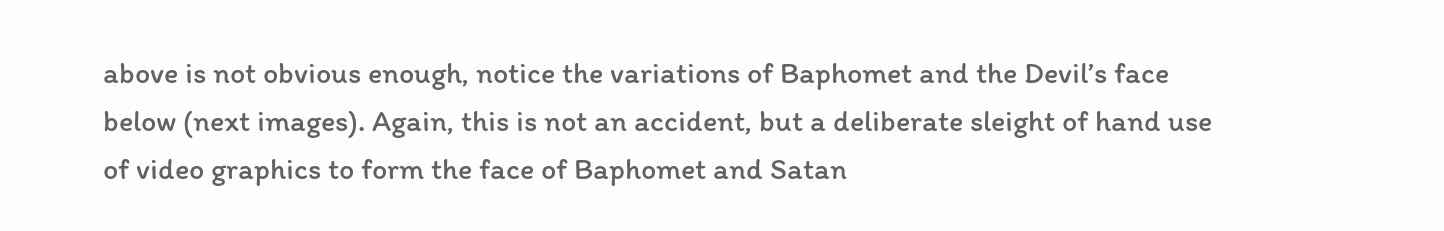above is not obvious enough, notice the variations of Baphomet and the Devil’s face below (next images). Again, this is not an accident, but a deliberate sleight of hand use of video graphics to form the face of Baphomet and Satan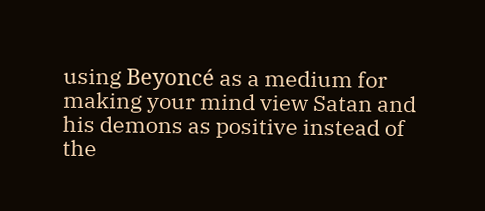using Beyoncé as a medium for making your mind view Satan and his demons as positive instead of the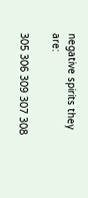negative spirits they are:

305 306 309 307 308